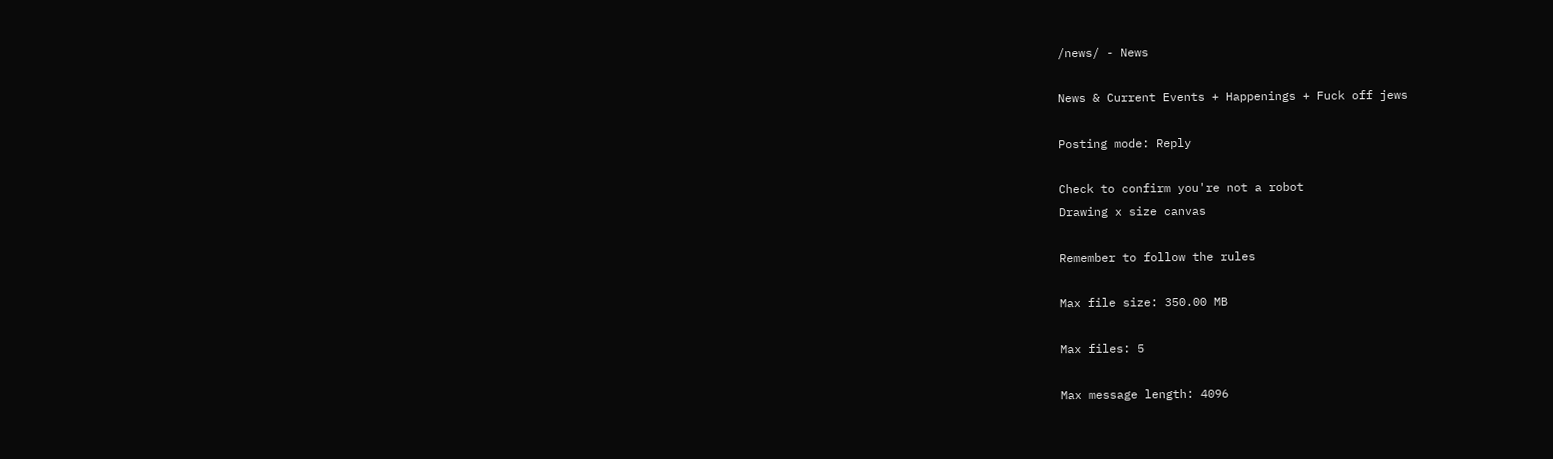/news/ - News

News & Current Events + Happenings + Fuck off jews

Posting mode: Reply

Check to confirm you're not a robot
Drawing x size canvas

Remember to follow the rules

Max file size: 350.00 MB

Max files: 5

Max message length: 4096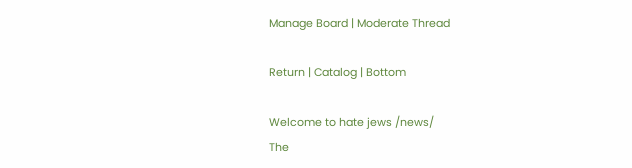Manage Board | Moderate Thread

Return | Catalog | Bottom

Welcome to hate jews /news/
The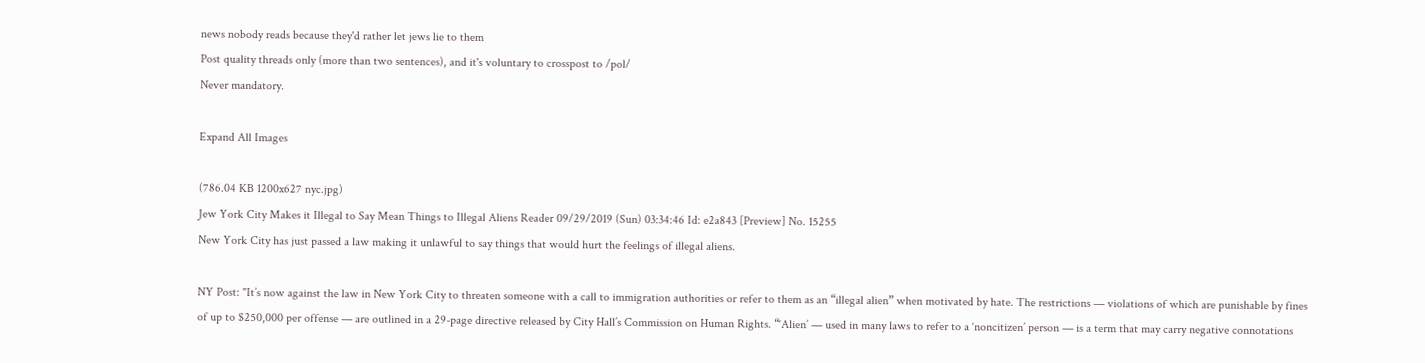news nobody reads because they'd rather let jews lie to them
Post quality threads only (more than two sentences), and it's voluntary to crosspost to /pol/
Never mandatory.

Expand All Images

(786.04 KB 1200x627 nyc.jpg)
Jew York City Makes it Illegal to Say Mean Things to Illegal Aliens Reader 09/29/2019 (Sun) 03:34:46 Id: e2a843 [Preview] No. 15255
New York City has just passed a law making it unlawful to say things that would hurt the feelings of illegal aliens.

NY Post: "It’s now against the law in New York City to threaten someone with a call to immigration authorities or refer to them as an “illegal alien” when motivated by hate. The restrictions — violations of which are punishable by fines of up to $250,000 per offense — are outlined in a 29-page directive released by City Hall’s Commission on Human Rights. “‘Alien’ — used in many laws to refer to a ‘noncitizen’ person — is a term that may carry negative connotations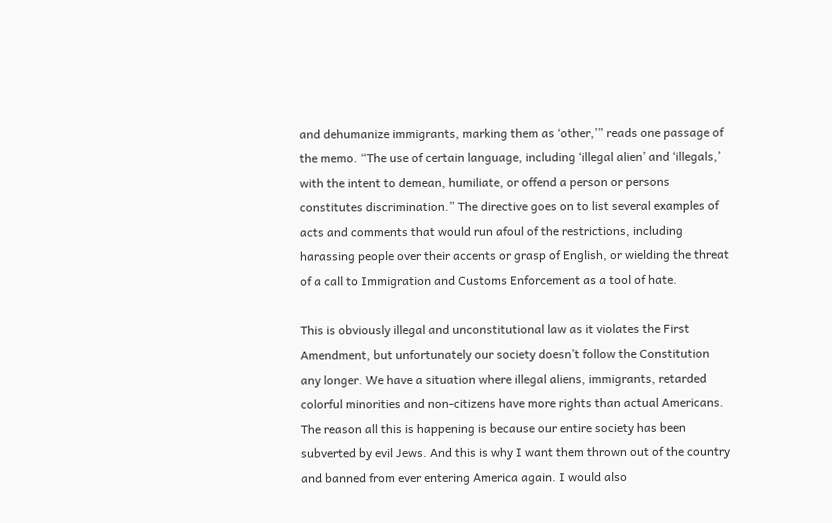and dehumanize immigrants, marking them as ‘other,’” reads one passage of the memo. “The use of certain language, including ‘illegal alien’ and ‘illegals,’ with the intent to demean, humiliate, or offend a person or persons constitutes discrimination.” The directive goes on to list several examples of acts and comments that would run afoul of the restrictions, including harassing people over their accents or grasp of English, or wielding the threat of a call to Immigration and Customs Enforcement as a tool of hate.

This is obviously illegal and unconstitutional law as it violates the First Amendment, but unfortunately our society doesn’t follow the Constitution any longer. We have a situation where illegal aliens, immigrants, retarded colorful minorities and non-citizens have more rights than actual Americans. The reason all this is happening is because our entire society has been subverted by evil Jews. And this is why I want them thrown out of the country and banned from ever entering America again. I would also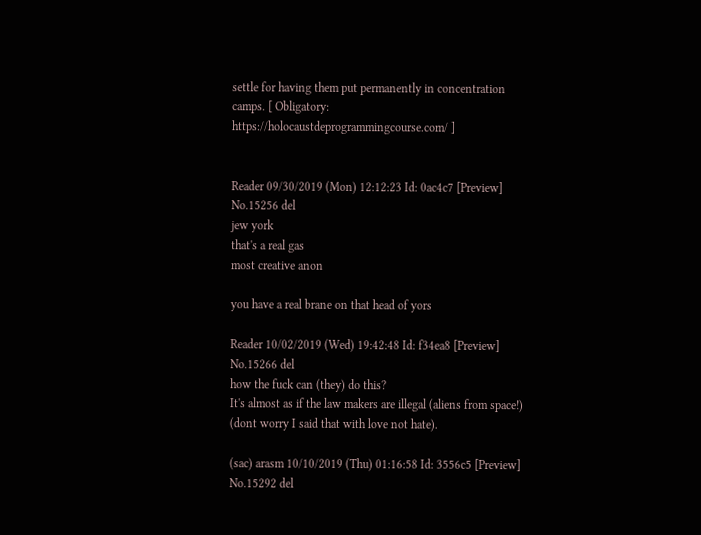settle for having them put permanently in concentration camps. [ Obligatory: https://holocaustdeprogrammingcourse.com/ ]


Reader 09/30/2019 (Mon) 12:12:23 Id: 0ac4c7 [Preview] No.15256 del
jew york
that's a real gas
most creative anon

you have a real brane on that head of yors

Reader 10/02/2019 (Wed) 19:42:48 Id: f34ea8 [Preview] No.15266 del
how the fuck can (they) do this?
It's almost as if the law makers are illegal (aliens from space!) (dont worry I said that with love not hate).

(sac) arasm 10/10/2019 (Thu) 01:16:58 Id: 3556c5 [Preview] No.15292 del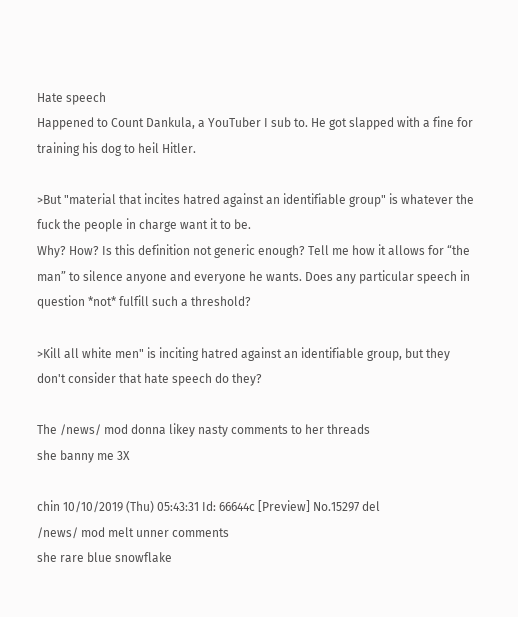Hate speech
Happened to Count Dankula, a YouTuber I sub to. He got slapped with a fine for training his dog to heil Hitler.

>But "material that incites hatred against an identifiable group" is whatever the fuck the people in charge want it to be.
Why? How? Is this definition not generic enough? Tell me how it allows for “the man” to silence anyone and everyone he wants. Does any particular speech in question *not* fulfill such a threshold?

>Kill all white men" is inciting hatred against an identifiable group, but they don't consider that hate speech do they?

The /news/ mod donna likey nasty comments to her threads
she banny me 3X

chin 10/10/2019 (Thu) 05:43:31 Id: 66644c [Preview] No.15297 del
/news/ mod melt unner comments
she rare blue snowflake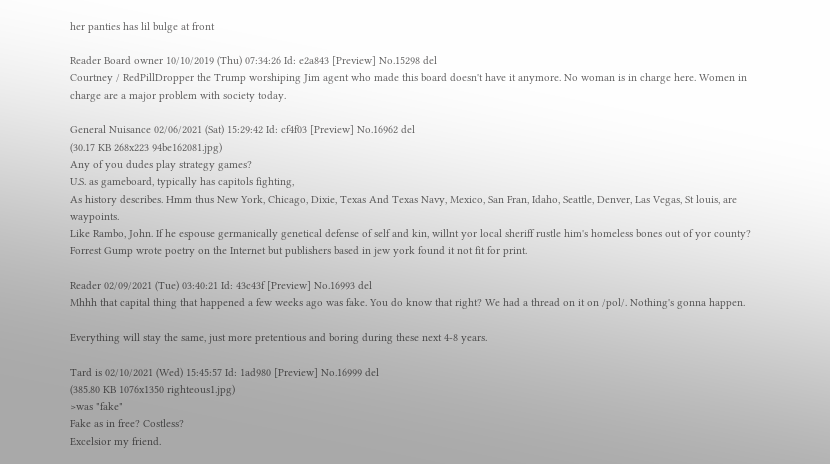her panties has lil bulge at front

Reader Board owner 10/10/2019 (Thu) 07:34:26 Id: e2a843 [Preview] No.15298 del
Courtney / RedPillDropper the Trump worshiping Jim agent who made this board doesn't have it anymore. No woman is in charge here. Women in charge are a major problem with society today.

General Nuisance 02/06/2021 (Sat) 15:29:42 Id: cf4f03 [Preview] No.16962 del
(30.17 KB 268x223 94be162081.jpg)
Any of you dudes play strategy games?
U.S. as gameboard, typically has capitols fighting,
As history describes. Hmm thus New York, Chicago, Dixie, Texas And Texas Navy, Mexico, San Fran, Idaho, Seattle, Denver, Las Vegas, St louis, are waypoints.
Like Rambo, John. If he espouse germanically genetical defense of self and kin, willnt yor local sheriff rustle him's homeless bones out of yor county?
Forrest Gump wrote poetry on the Internet but publishers based in jew york found it not fit for print.

Reader 02/09/2021 (Tue) 03:40:21 Id: 43c43f [Preview] No.16993 del
Mhhh that capital thing that happened a few weeks ago was fake. You do know that right? We had a thread on it on /pol/. Nothing's gonna happen.

Everything will stay the same, just more pretentious and boring during these next 4-8 years.

Tard is 02/10/2021 (Wed) 15:45:57 Id: 1ad980 [Preview] No.16999 del
(385.80 KB 1076x1350 righteous1.jpg)
>was "fake"
Fake as in free? Costless?
Excelsior my friend.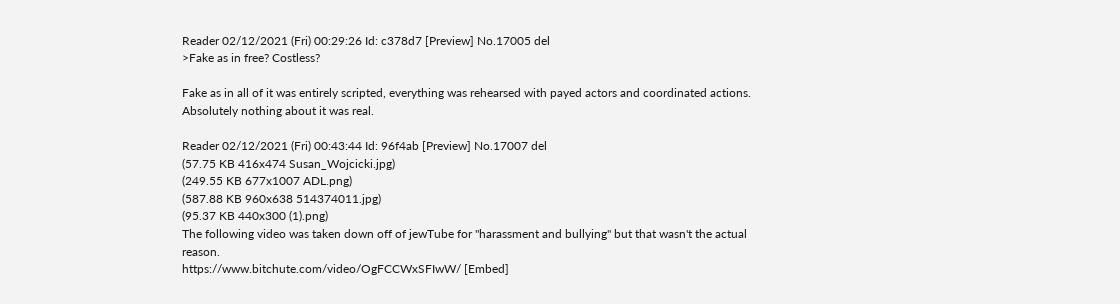Reader 02/12/2021 (Fri) 00:29:26 Id: c378d7 [Preview] No.17005 del
>Fake as in free? Costless?

Fake as in all of it was entirely scripted, everything was rehearsed with payed actors and coordinated actions. Absolutely nothing about it was real.

Reader 02/12/2021 (Fri) 00:43:44 Id: 96f4ab [Preview] No.17007 del
(57.75 KB 416x474 Susan_Wojcicki.jpg)
(249.55 KB 677x1007 ADL.png)
(587.88 KB 960x638 514374011.jpg)
(95.37 KB 440x300 (1).png)
The following video was taken down off of jewTube for "harassment and bullying" but that wasn't the actual reason.
https://www.bitchute.com/video/OgFCCWxSFIwW/ [Embed]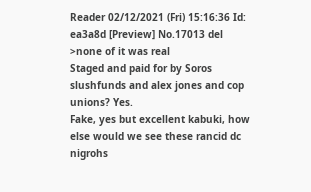Reader 02/12/2021 (Fri) 15:16:36 Id: ea3a8d [Preview] No.17013 del
>none of it was real
Staged and paid for by Soros slushfunds and alex jones and cop unions? Yes.
Fake, yes but excellent kabuki, how else would we see these rancid dc nigrohs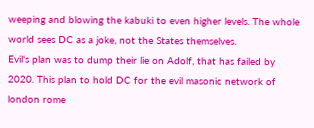weeping and blowing the kabuki to even higher levels. The whole world sees DC as a joke, not the States themselves.
Evil's plan was to dump their lie on Adolf, that has failed by 2020. This plan to hold DC for the evil masonic network of london rome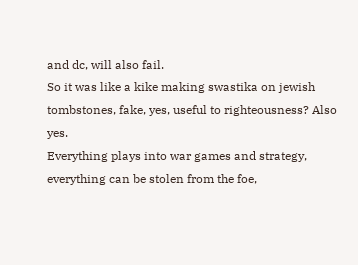and dc, will also fail.
So it was like a kike making swastika on jewish tombstones, fake, yes, useful to righteousness? Also yes.
Everything plays into war games and strategy, everything can be stolen from the foe,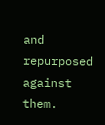and repurposed against them.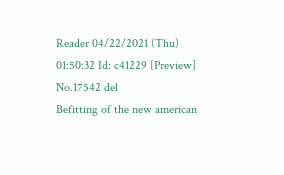Reader 04/22/2021 (Thu) 01:50:32 Id: c41229 [Preview] No.17542 del
Befitting of the new american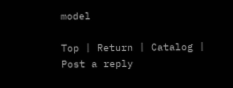model

Top | Return | Catalog | Post a reply